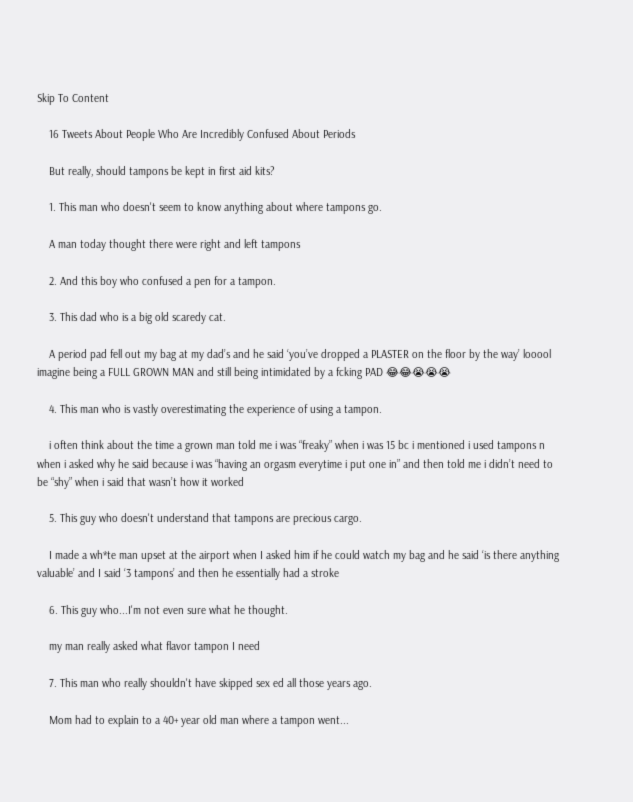Skip To Content

    16 Tweets About People Who Are Incredibly Confused About Periods

    But really, should tampons be kept in first aid kits?

    1. This man who doesn't seem to know anything about where tampons go.

    A man today thought there were right and left tampons

    2. And this boy who confused a pen for a tampon.

    3. This dad who is a big old scaredy cat.

    A period pad fell out my bag at my dad’s and he said ‘you’ve dropped a PLASTER on the floor by the way’ looool imagine being a FULL GROWN MAN and still being intimidated by a fcking PAD 😂😂😭😭😭

    4. This man who is vastly overestimating the experience of using a tampon.

    i often think about the time a grown man told me i was “freaky” when i was 15 bc i mentioned i used tampons n when i asked why he said because i was “having an orgasm everytime i put one in” and then told me i didn’t need to be “shy” when i said that wasn’t how it worked

    5. This guy who doesn't understand that tampons are precious cargo.

    I made a wh*te man upset at the airport when I asked him if he could watch my bag and he said ‘is there anything valuable’ and I said ‘3 tampons’ and then he essentially had a stroke

    6. This guy who...I'm not even sure what he thought.

    my man really asked what flavor tampon I need

    7. This man who really shouldn't have skipped sex ed all those years ago.

    Mom had to explain to a 40+ year old man where a tampon went...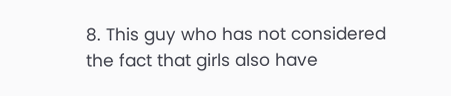8. This guy who has not considered the fact that girls also have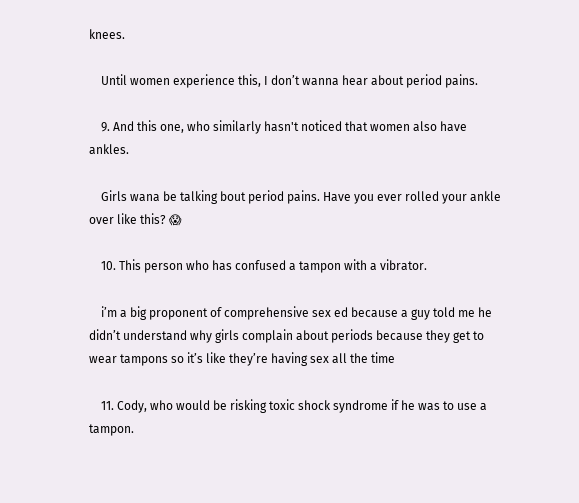knees.

    Until women experience this, I don’t wanna hear about period pains.

    9. And this one, who similarly hasn't noticed that women also have ankles.

    Girls wana be talking bout period pains. Have you ever rolled your ankle over like this? 😱

    10. This person who has confused a tampon with a vibrator.

    i’m a big proponent of comprehensive sex ed because a guy told me he didn’t understand why girls complain about periods because they get to wear tampons so it’s like they’re having sex all the time

    11. Cody, who would be risking toxic shock syndrome if he was to use a tampon.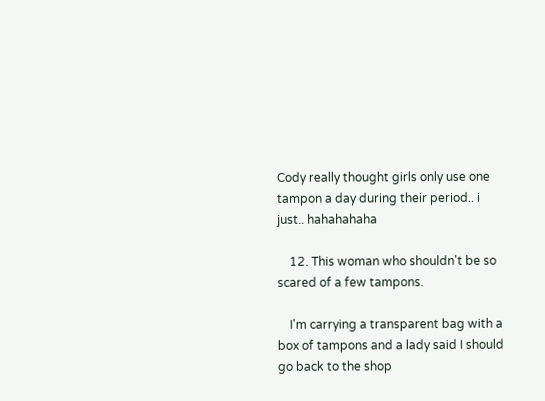Cody really thought girls only use one tampon a day during their period.. i just.. hahahahaha

    12. This woman who shouldn't be so scared of a few tampons.

    I'm carrying a transparent bag with a box of tampons and a lady said I should go back to the shop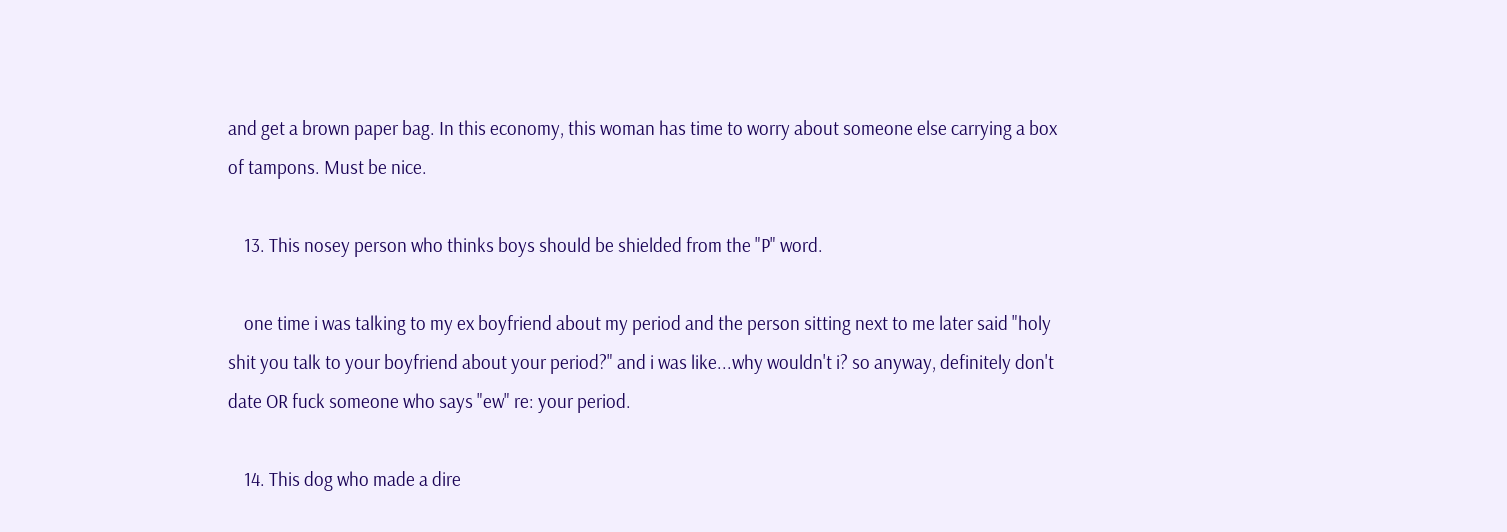and get a brown paper bag. In this economy, this woman has time to worry about someone else carrying a box of tampons. Must be nice.

    13. This nosey person who thinks boys should be shielded from the "P" word.

    one time i was talking to my ex boyfriend about my period and the person sitting next to me later said "holy shit you talk to your boyfriend about your period?" and i was like...why wouldn't i? so anyway, definitely don't date OR fuck someone who says "ew" re: your period.

    14. This dog who made a dire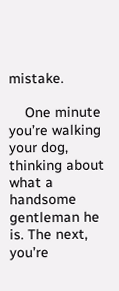mistake.

    One minute you’re walking your dog, thinking about what a handsome gentleman he is. The next, you’re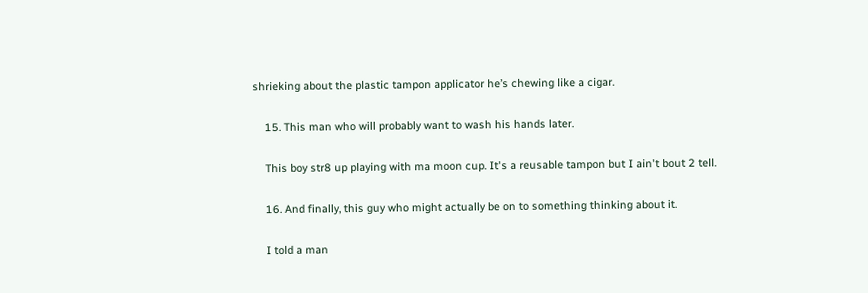shrieking about the plastic tampon applicator he’s chewing like a cigar.

    15. This man who will probably want to wash his hands later.

    This boy str8 up playing with ma moon cup. It's a reusable tampon but I ain't bout 2 tell.

    16. And finally, this guy who might actually be on to something thinking about it.

    I told a man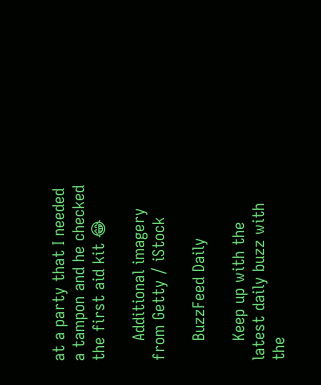at a party that I needed a tampon and he checked the first aid kit 😂

    Additional imagery from Getty / iStock

    BuzzFeed Daily

    Keep up with the latest daily buzz with the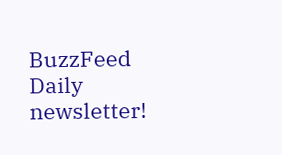BuzzFeed Daily newsletter!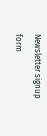Newsletter signup form